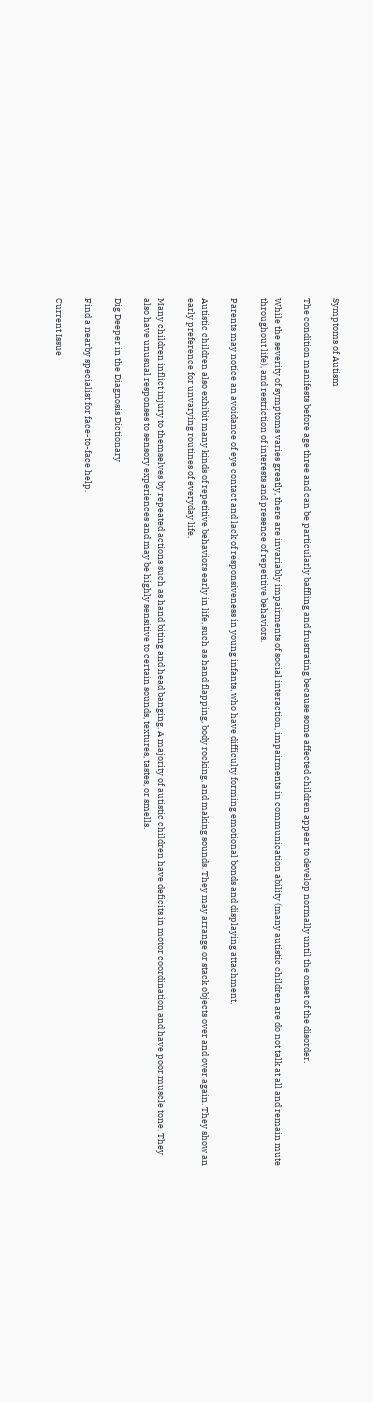Symptoms of Autism

The condition manifests before age three and can be particularly baffling and frustrating because some affected children appear to develop normally until the onset of the disorder.

While the severity of symptoms varies greatly, there are invariably impairments of social interaction, impairments in communication ability (many autistic children are do not talk at all and remain mute throughout life), and restriction of interests and presence of repetitive behaviors.

Parents may notice an avoidance of eye contact and lack of responsiveness in young infants, who have difficulty forming emotional bonds and displaying attachment.

Autistic children also exhibit many kinds of repetitive behaviors early in life, such as hand flapping, body rocking, and making sounds. They may arrange or stack objects over and over again. They show an early preference for unvarying routines of everyday life.

Many children inflict injury to themselves by repeated actions such as hand biting and head banging. A majority of autistic children have deficits in motor coordination and have poor muscle tone. They also have unusual responses to sensory experiences and may be highly sensitive to certain sounds, textures, tastes, or smells.

Dig Deeper in the Diagnosis Dictionary

Find a nearby specialist for face-to-face help.

Current Issue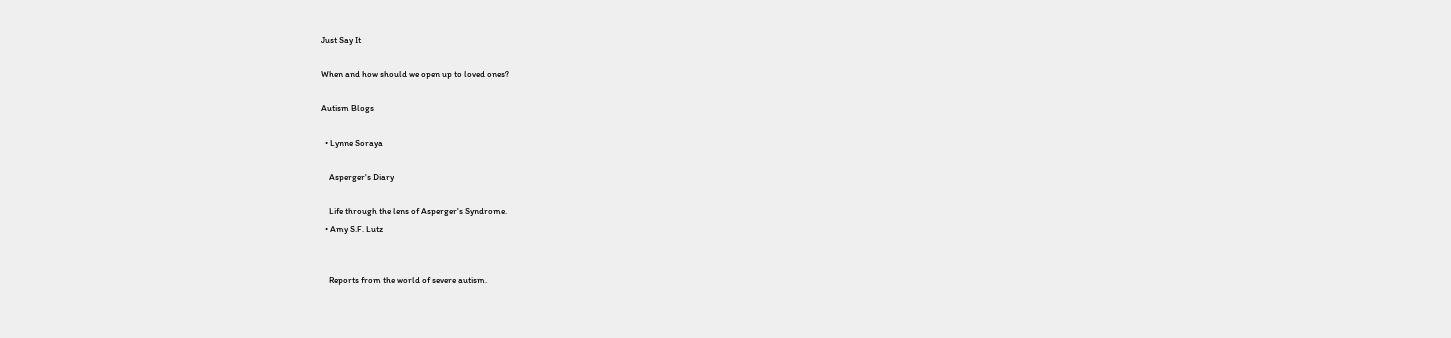Just Say It

When and how should we open up to loved ones?

Autism Blogs

  • Lynne Soraya

    Asperger's Diary

    Life through the lens of Asperger's Syndrome.
  • Amy S.F. Lutz


    Reports from the world of severe autism.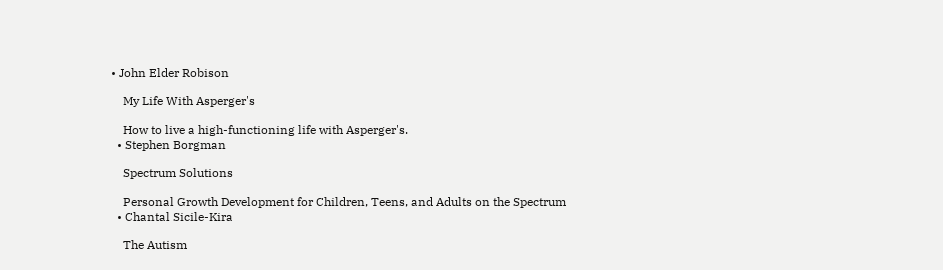• John Elder Robison

    My Life With Asperger's

    How to live a high-functioning life with Asperger's.
  • Stephen Borgman

    Spectrum Solutions

    Personal Growth Development for Children, Teens, and Adults on the Spectrum
  • Chantal Sicile-Kira

    The Autism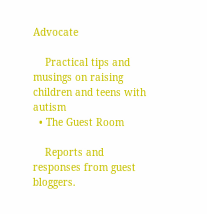Advocate

    Practical tips and musings on raising children and teens with autism
  • The Guest Room

    Reports and responses from guest bloggers.